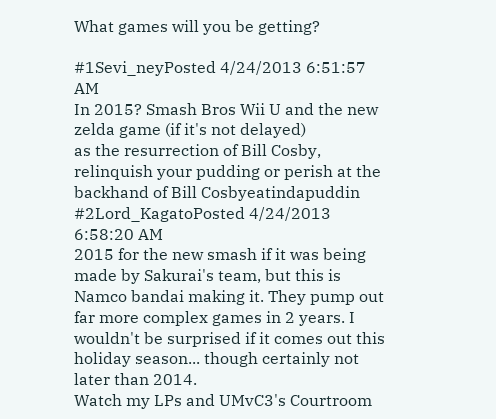What games will you be getting?

#1Sevi_neyPosted 4/24/2013 6:51:57 AM
In 2015? Smash Bros Wii U and the new zelda game (if it's not delayed)
as the resurrection of Bill Cosby, relinquish your pudding or perish at the backhand of Bill Cosbyeatindapuddin
#2Lord_KagatoPosted 4/24/2013 6:58:20 AM
2015 for the new smash if it was being made by Sakurai's team, but this is Namco bandai making it. They pump out far more complex games in 2 years. I wouldn't be surprised if it comes out this holiday season... though certainly not later than 2014.
Watch my LPs and UMvC3's Courtroom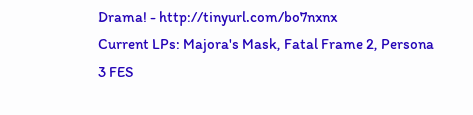Drama! - http://tinyurl.com/bo7nxnx
Current LPs: Majora's Mask, Fatal Frame 2, Persona 3 FES